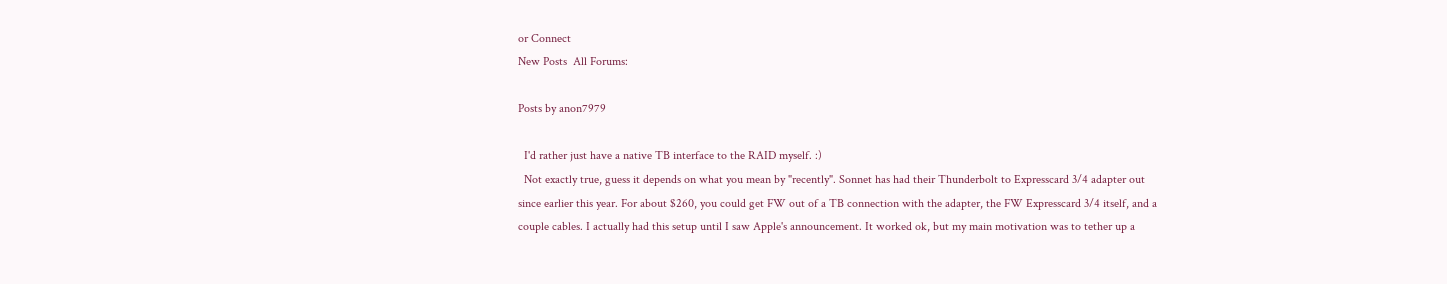or Connect
New Posts  All Forums:

Posts by anon7979

  I'd rather just have a native TB interface to the RAID myself. :)
  Not exactly true, guess it depends on what you mean by "recently". Sonnet has had their Thunderbolt to Expresscard 3/4 adapter out since earlier this year. For about $260, you could get FW out of a TB connection with the adapter, the FW Expresscard 3/4 itself, and a couple cables. I actually had this setup until I saw Apple's announcement. It worked ok, but my main motivation was to tether up a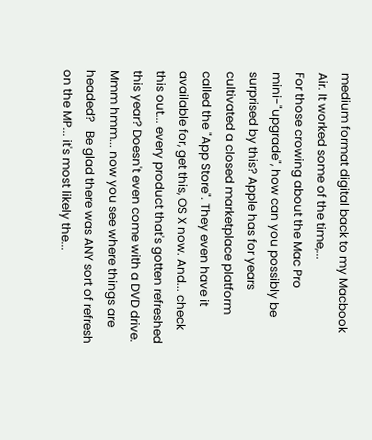medium format digital back to my Macbook Air. It worked some of the time,...
For those crowing about the Mac Pro mini-"upgrade", how can you possibly be surprised by this? Apple has for years cultivated a closed marketplace platform called the "App Store". They even have it available for, get this, OS X now. And... check this out... every product that's gotten refreshed this year? Doesn't even come with a DVD drive. Mmm hmm... now you see where things are headed?   Be glad there was ANY sort of refresh on the MP... it's most likely the...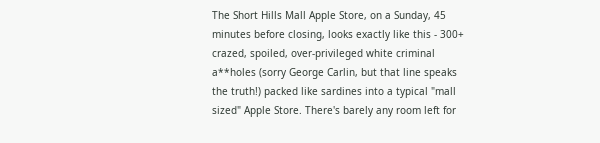The Short Hills Mall Apple Store, on a Sunday, 45 minutes before closing, looks exactly like this - 300+ crazed, spoiled, over-privileged white criminal a**holes (sorry George Carlin, but that line speaks the truth!) packed like sardines into a typical "mall sized" Apple Store. There's barely any room left for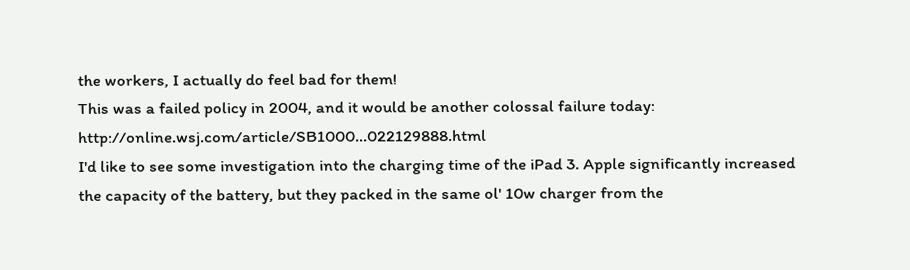the workers, I actually do feel bad for them!
This was a failed policy in 2004, and it would be another colossal failure today: http://online.wsj.com/article/SB1000...022129888.html
I'd like to see some investigation into the charging time of the iPad 3. Apple significantly increased the capacity of the battery, but they packed in the same ol' 10w charger from the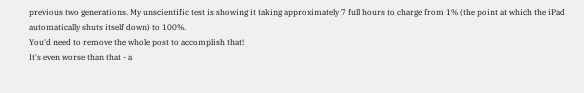previous two generations. My unscientific test is showing it taking approximately 7 full hours to charge from 1% (the point at which the iPad automatically shuts itself down) to 100%.
You'd need to remove the whole post to accomplish that!
It's even worse than that - a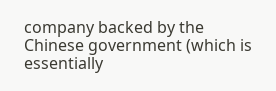company backed by the Chinese government (which is essentially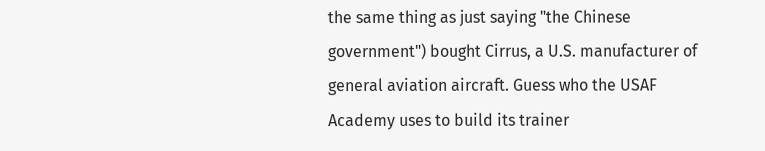the same thing as just saying "the Chinese government") bought Cirrus, a U.S. manufacturer of general aviation aircraft. Guess who the USAF Academy uses to build its trainer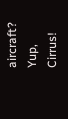aircraft? Yup, Cirrus!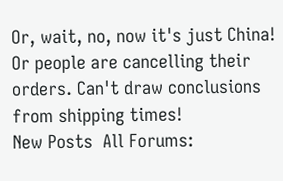Or, wait, no, now it's just China!
Or people are cancelling their orders. Can't draw conclusions from shipping times!
New Posts  All Forums: